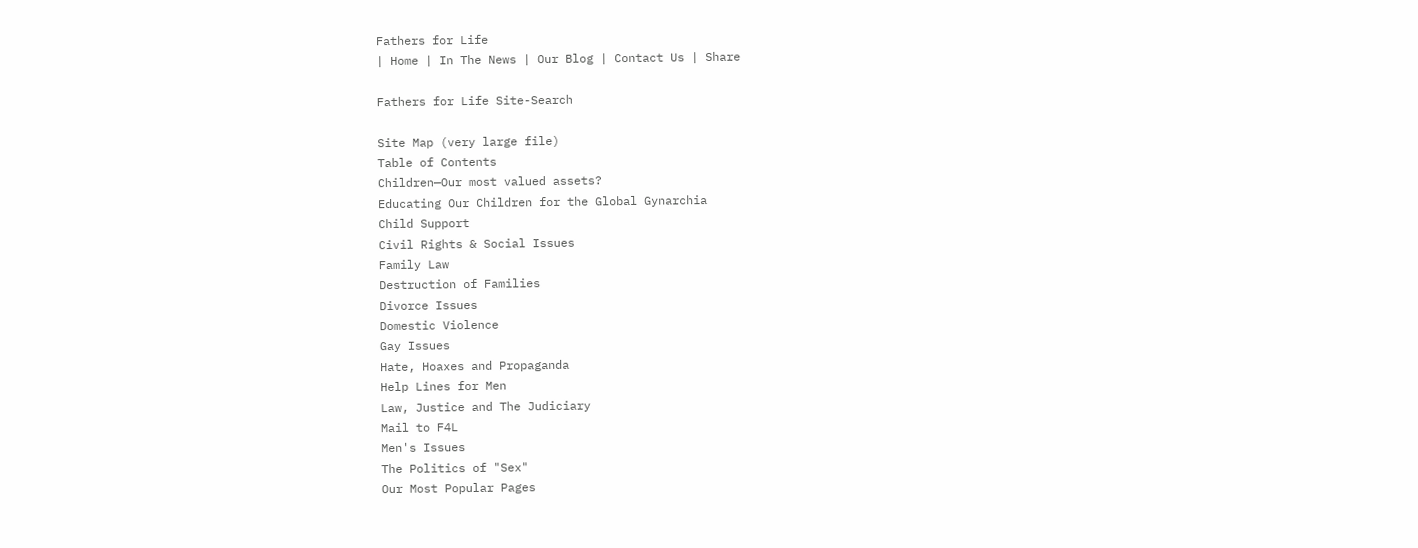Fathers for Life
| Home | In The News | Our Blog | Contact Us | Share

Fathers for Life Site-Search

Site Map (very large file)
Table of Contents
Children—Our most valued assets?
Educating Our Children for the Global Gynarchia
Child Support
Civil Rights & Social Issues
Family Law
Destruction of Families
Divorce Issues
Domestic Violence
Gay Issues
Hate, Hoaxes and Propaganda
Help Lines for Men
Law, Justice and The Judiciary
Mail to F4L
Men's Issues
The Politics of "Sex"
Our Most Popular Pages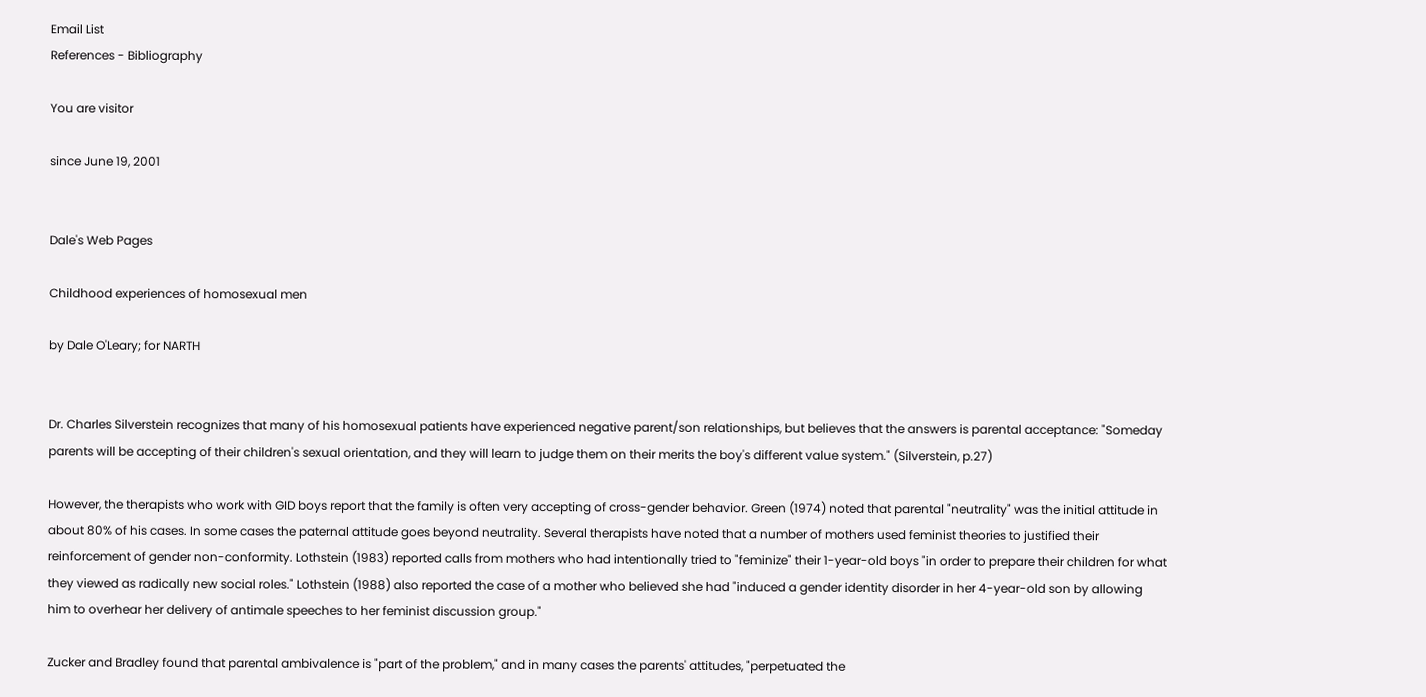Email List
References - Bibliography

You are visitor

since June 19, 2001


Dale's Web Pages

Childhood experiences of homosexual men

by Dale O'Leary; for NARTH


Dr. Charles Silverstein recognizes that many of his homosexual patients have experienced negative parent/son relationships, but believes that the answers is parental acceptance: "Someday parents will be accepting of their children's sexual orientation, and they will learn to judge them on their merits the boy's different value system." (Silverstein, p.27)

However, the therapists who work with GID boys report that the family is often very accepting of cross-gender behavior. Green (1974) noted that parental "neutrality" was the initial attitude in about 80% of his cases. In some cases the paternal attitude goes beyond neutrality. Several therapists have noted that a number of mothers used feminist theories to justified their reinforcement of gender non-conformity. Lothstein (1983) reported calls from mothers who had intentionally tried to "feminize" their 1-year-old boys "in order to prepare their children for what they viewed as radically new social roles." Lothstein (1988) also reported the case of a mother who believed she had "induced a gender identity disorder in her 4-year-old son by allowing him to overhear her delivery of antimale speeches to her feminist discussion group."

Zucker and Bradley found that parental ambivalence is "part of the problem," and in many cases the parents' attitudes, "perpetuated the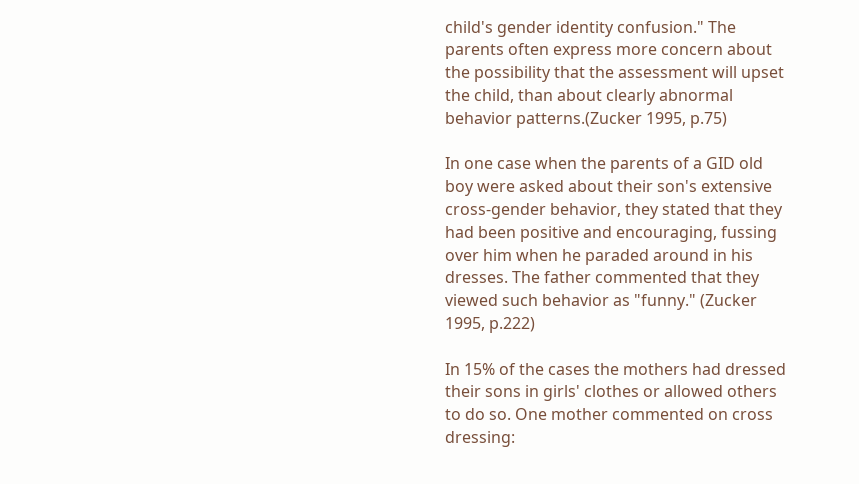child's gender identity confusion." The parents often express more concern about the possibility that the assessment will upset the child, than about clearly abnormal behavior patterns.(Zucker 1995, p.75)

In one case when the parents of a GID old boy were asked about their son's extensive cross-gender behavior, they stated that they had been positive and encouraging, fussing over him when he paraded around in his dresses. The father commented that they viewed such behavior as "funny." (Zucker 1995, p.222)

In 15% of the cases the mothers had dressed their sons in girls' clothes or allowed others to do so. One mother commented on cross dressing: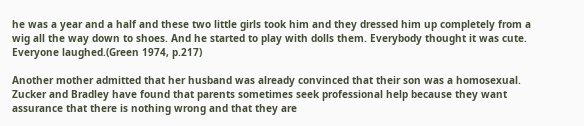he was a year and a half and these two little girls took him and they dressed him up completely from a wig all the way down to shoes. And he started to play with dolls them. Everybody thought it was cute. Everyone laughed.(Green 1974, p.217)

Another mother admitted that her husband was already convinced that their son was a homosexual. Zucker and Bradley have found that parents sometimes seek professional help because they want assurance that there is nothing wrong and that they are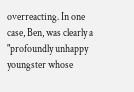overreacting. In one case, Ben, was clearly a "profoundly unhappy youngster whose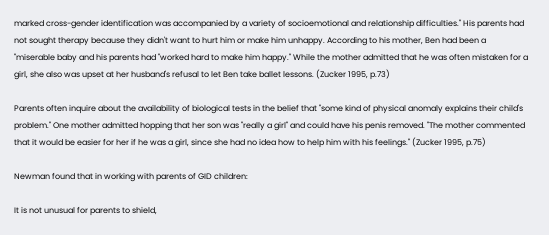marked cross-gender identification was accompanied by a variety of socioemotional and relationship difficulties." His parents had not sought therapy because they didn't want to hurt him or make him unhappy. According to his mother, Ben had been a "miserable baby and his parents had "worked hard to make him happy." While the mother admitted that he was often mistaken for a girl, she also was upset at her husband's refusal to let Ben take ballet lessons. (Zucker 1995, p.73)

Parents often inquire about the availability of biological tests in the belief that "some kind of physical anomaly explains their child's problem." One mother admitted hopping that her son was "really a girl" and could have his penis removed. "The mother commented that it would be easier for her if he was a girl, since she had no idea how to help him with his feelings." (Zucker 1995, p.75)

Newman found that in working with parents of GID children:

It is not unusual for parents to shield,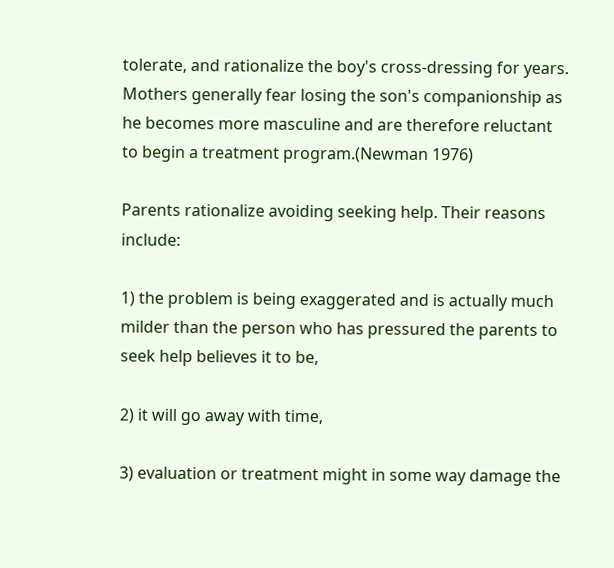tolerate, and rationalize the boy's cross-dressing for years. Mothers generally fear losing the son's companionship as he becomes more masculine and are therefore reluctant to begin a treatment program.(Newman 1976)

Parents rationalize avoiding seeking help. Their reasons include:

1) the problem is being exaggerated and is actually much milder than the person who has pressured the parents to seek help believes it to be,

2) it will go away with time,

3) evaluation or treatment might in some way damage the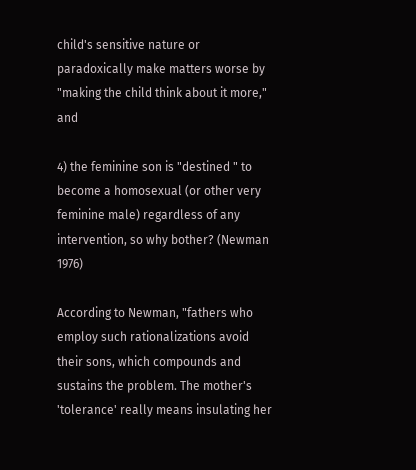child's sensitive nature or paradoxically make matters worse by "making the child think about it more," and

4) the feminine son is "destined " to become a homosexual (or other very feminine male) regardless of any intervention, so why bother? (Newman 1976)

According to Newman, "fathers who employ such rationalizations avoid their sons, which compounds and sustains the problem. The mother's 'tolerance' really means insulating her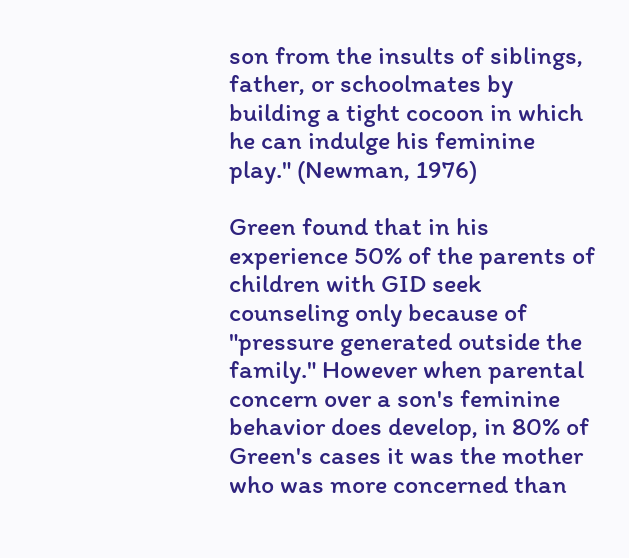son from the insults of siblings, father, or schoolmates by building a tight cocoon in which he can indulge his feminine play." (Newman, 1976)

Green found that in his experience 50% of the parents of children with GID seek counseling only because of "pressure generated outside the family." However when parental concern over a son's feminine behavior does develop, in 80% of Green's cases it was the mother who was more concerned than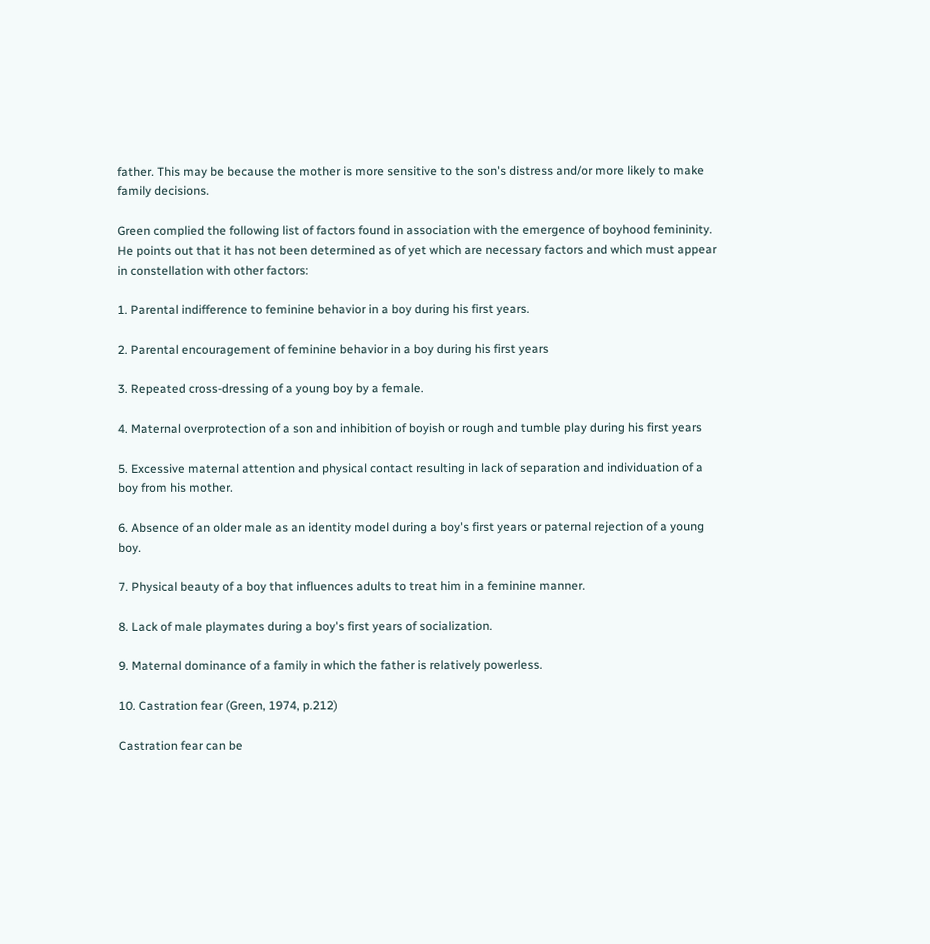father. This may be because the mother is more sensitive to the son's distress and/or more likely to make family decisions.

Green complied the following list of factors found in association with the emergence of boyhood femininity. He points out that it has not been determined as of yet which are necessary factors and which must appear in constellation with other factors:

1. Parental indifference to feminine behavior in a boy during his first years.

2. Parental encouragement of feminine behavior in a boy during his first years

3. Repeated cross-dressing of a young boy by a female.

4. Maternal overprotection of a son and inhibition of boyish or rough and tumble play during his first years

5. Excessive maternal attention and physical contact resulting in lack of separation and individuation of a boy from his mother.

6. Absence of an older male as an identity model during a boy's first years or paternal rejection of a young boy.

7. Physical beauty of a boy that influences adults to treat him in a feminine manner.

8. Lack of male playmates during a boy's first years of socialization.

9. Maternal dominance of a family in which the father is relatively powerless.

10. Castration fear (Green, 1974, p.212)

Castration fear can be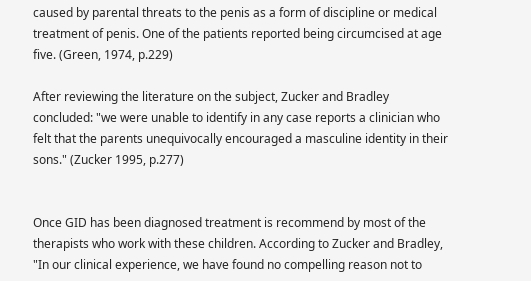caused by parental threats to the penis as a form of discipline or medical treatment of penis. One of the patients reported being circumcised at age five. (Green, 1974, p.229)

After reviewing the literature on the subject, Zucker and Bradley concluded: "we were unable to identify in any case reports a clinician who felt that the parents unequivocally encouraged a masculine identity in their sons." (Zucker 1995, p.277)


Once GID has been diagnosed treatment is recommend by most of the therapists who work with these children. According to Zucker and Bradley, "In our clinical experience, we have found no compelling reason not to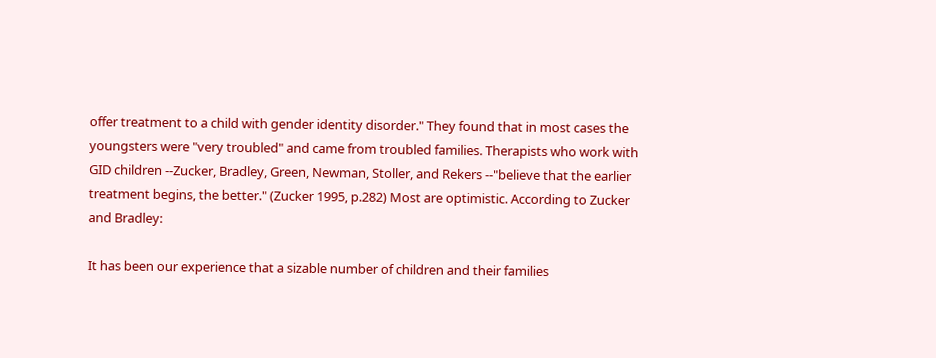offer treatment to a child with gender identity disorder." They found that in most cases the youngsters were "very troubled" and came from troubled families. Therapists who work with GID children --Zucker, Bradley, Green, Newman, Stoller, and Rekers --"believe that the earlier treatment begins, the better." (Zucker 1995, p.282) Most are optimistic. According to Zucker and Bradley:

It has been our experience that a sizable number of children and their families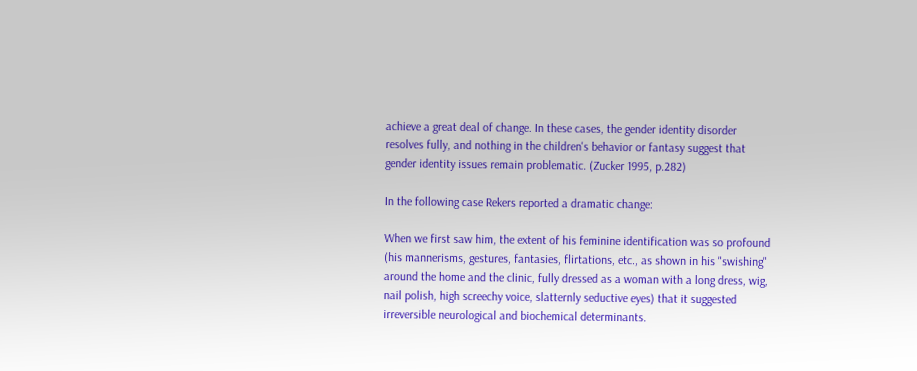achieve a great deal of change. In these cases, the gender identity disorder resolves fully, and nothing in the children's behavior or fantasy suggest that gender identity issues remain problematic. (Zucker 1995, p.282)

In the following case Rekers reported a dramatic change:

When we first saw him, the extent of his feminine identification was so profound (his mannerisms, gestures, fantasies, flirtations, etc., as shown in his "swishing" around the home and the clinic, fully dressed as a woman with a long dress, wig, nail polish, high screechy voice, slatternly seductive eyes) that it suggested irreversible neurological and biochemical determinants.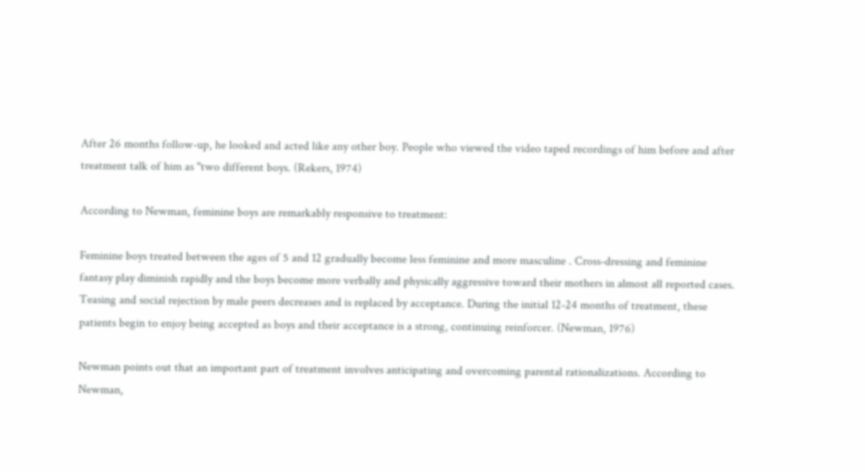After 26 months follow-up, he looked and acted like any other boy. People who viewed the video taped recordings of him before and after treatment talk of him as "two different boys. (Rekers, 1974)

According to Newman, feminine boys are remarkably responsive to treatment:

Feminine boys treated between the ages of 5 and 12 gradually become less feminine and more masculine . Cross-dressing and feminine fantasy play diminish rapidly and the boys become more verbally and physically aggressive toward their mothers in almost all reported cases. Teasing and social rejection by male peers decreases and is replaced by acceptance. During the initial 12-24 months of treatment, these patients begin to enjoy being accepted as boys and their acceptance is a strong, continuing reinforcer. (Newman, 1976)

Newman points out that an important part of treatment involves anticipating and overcoming parental rationalizations. According to Newman,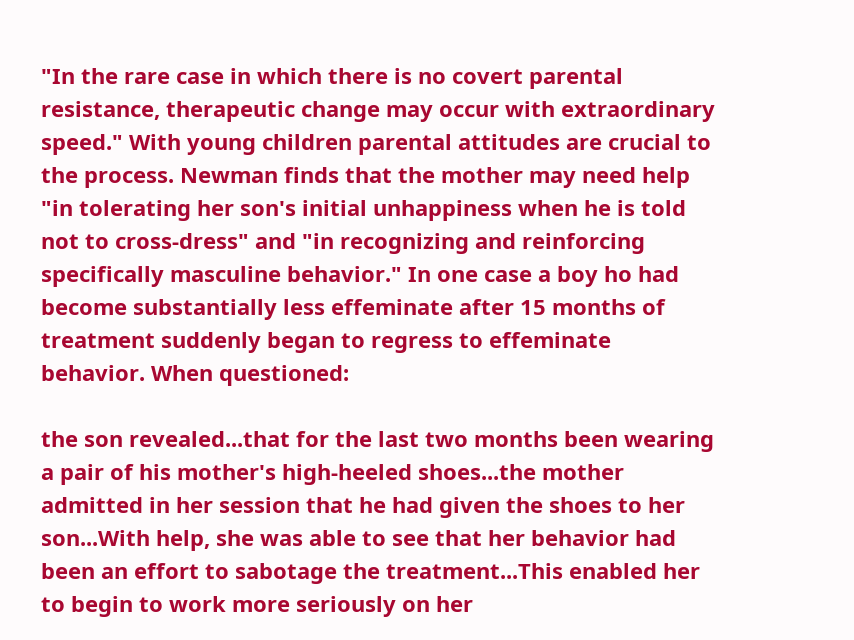"In the rare case in which there is no covert parental resistance, therapeutic change may occur with extraordinary speed." With young children parental attitudes are crucial to the process. Newman finds that the mother may need help "in tolerating her son's initial unhappiness when he is told not to cross-dress" and "in recognizing and reinforcing specifically masculine behavior." In one case a boy ho had become substantially less effeminate after 15 months of treatment suddenly began to regress to effeminate behavior. When questioned:

the son revealed...that for the last two months been wearing a pair of his mother's high-heeled shoes...the mother admitted in her session that he had given the shoes to her son...With help, she was able to see that her behavior had been an effort to sabotage the treatment...This enabled her to begin to work more seriously on her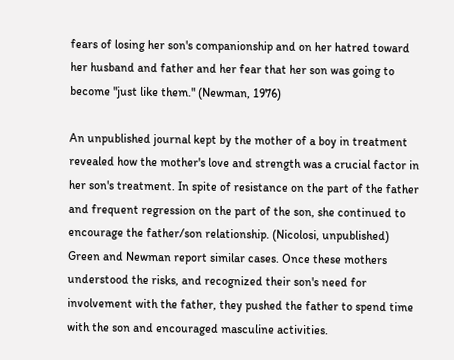fears of losing her son's companionship and on her hatred toward her husband and father and her fear that her son was going to become "just like them." (Newman, 1976)

An unpublished journal kept by the mother of a boy in treatment revealed how the mother's love and strength was a crucial factor in her son's treatment. In spite of resistance on the part of the father and frequent regression on the part of the son, she continued to encourage the father/son relationship. (Nicolosi, unpublished) Green and Newman report similar cases. Once these mothers understood the risks, and recognized their son's need for involvement with the father, they pushed the father to spend time with the son and encouraged masculine activities.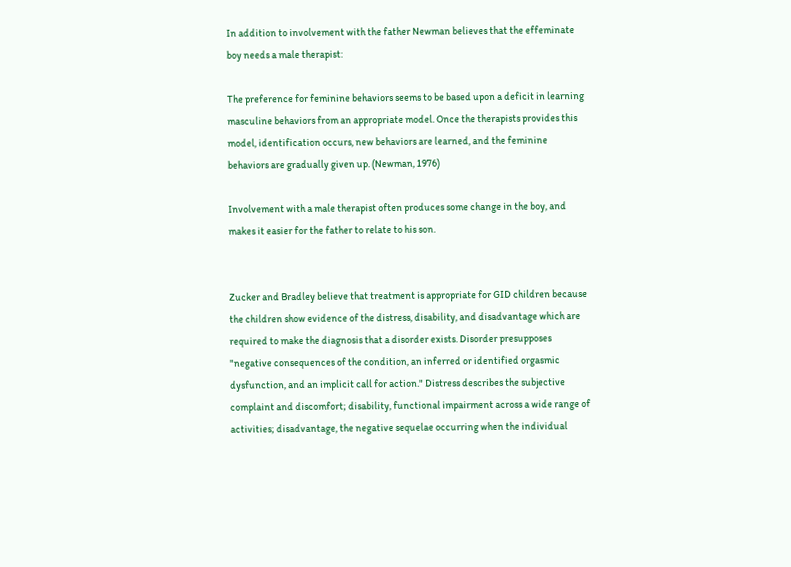In addition to involvement with the father Newman believes that the effeminate boy needs a male therapist:

The preference for feminine behaviors seems to be based upon a deficit in learning masculine behaviors from an appropriate model. Once the therapists provides this model, identification occurs, new behaviors are learned, and the feminine behaviors are gradually given up. (Newman, 1976)

Involvement with a male therapist often produces some change in the boy, and makes it easier for the father to relate to his son.


Zucker and Bradley believe that treatment is appropriate for GID children because the children show evidence of the distress, disability, and disadvantage which are required to make the diagnosis that a disorder exists. Disorder presupposes "negative consequences of the condition, an inferred or identified orgasmic dysfunction, and an implicit call for action." Distress describes the subjective complaint and discomfort; disability, functional impairment across a wide range of activities; disadvantage, the negative sequelae occurring when the individual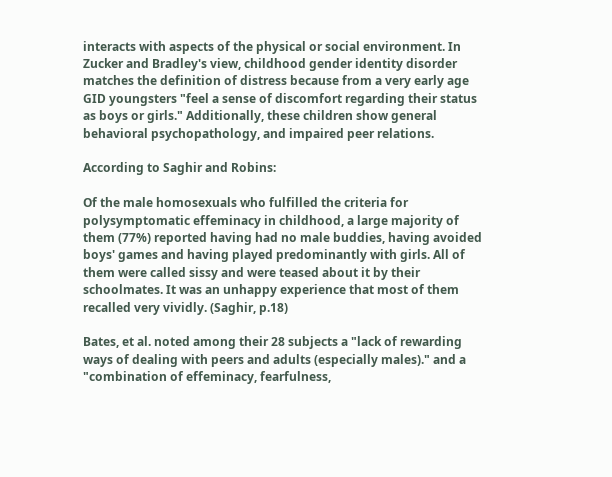interacts with aspects of the physical or social environment. In Zucker and Bradley's view, childhood gender identity disorder matches the definition of distress because from a very early age GID youngsters "feel a sense of discomfort regarding their status as boys or girls." Additionally, these children show general behavioral psychopathology, and impaired peer relations.

According to Saghir and Robins:

Of the male homosexuals who fulfilled the criteria for polysymptomatic effeminacy in childhood, a large majority of them (77%) reported having had no male buddies, having avoided boys' games and having played predominantly with girls. All of them were called sissy and were teased about it by their schoolmates. It was an unhappy experience that most of them recalled very vividly. (Saghir, p.18)

Bates, et al. noted among their 28 subjects a "lack of rewarding ways of dealing with peers and adults (especially males)." and a "combination of effeminacy, fearfulness,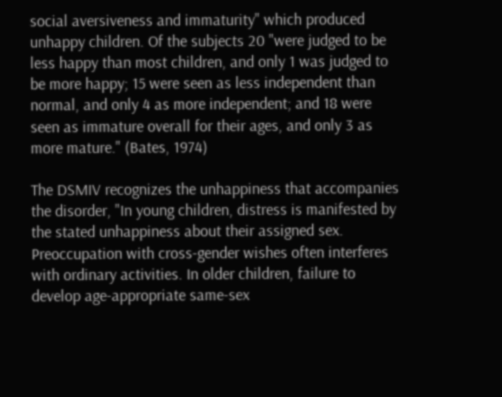social aversiveness and immaturity" which produced unhappy children. Of the subjects 20 "were judged to be less happy than most children, and only 1 was judged to be more happy; 15 were seen as less independent than normal, and only 4 as more independent; and 18 were seen as immature overall for their ages, and only 3 as more mature." (Bates, 1974)

The DSMIV recognizes the unhappiness that accompanies the disorder, "In young children, distress is manifested by the stated unhappiness about their assigned sex. Preoccupation with cross-gender wishes often interferes with ordinary activities. In older children, failure to develop age-appropriate same-sex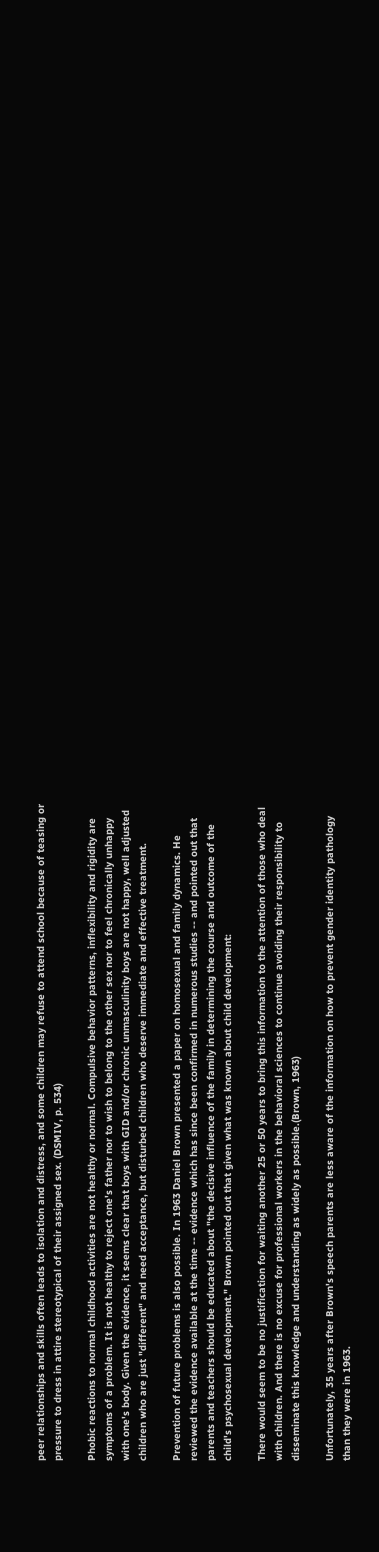peer relationships and skills often leads to isolation and distress, and some children may refuse to attend school because of teasing or pressure to dress in attire stereotypical of their assigned sex. (DSMIV, p. 534)

Phobic reactions to normal childhood activities are not healthy or normal. Compulsive behavior patterns, inflexibility and rigidity are symptoms of a problem. It is not healthy to reject one's father nor to wish to belong to the other sex nor to feel chronically unhappy with one's body. Given the evidence, it seems clear that boys with GID and/or chronic unmasculinity boys are not happy, well adjusted children who are just "different" and need acceptance, but disturbed children who deserve immediate and effective treatment.

Prevention of future problems is also possible. In 1963 Daniel Brown presented a paper on homosexual and family dynamics. He reviewed the evidence available at the time -- evidence which has since been confirmed in numerous studies -- and pointed out that parents and teachers should be educated about "the decisive influence of the family in determining the course and outcome of the child's psychosexual development." Brown pointed out that given what was known about child development:

There would seem to be no justification for waiting another 25 or 50 years to bring this information to the attention of those who deal with children. And there is no excuse for professional workers in the behavioral sciences to continue avoiding their responsibility to disseminate this knowledge and understanding as widely as possible.(Brown, 1963)

Unfortunately, 35 years after Brown's speech parents are less aware of the information on how to prevent gender identity pathology than they were in 1963.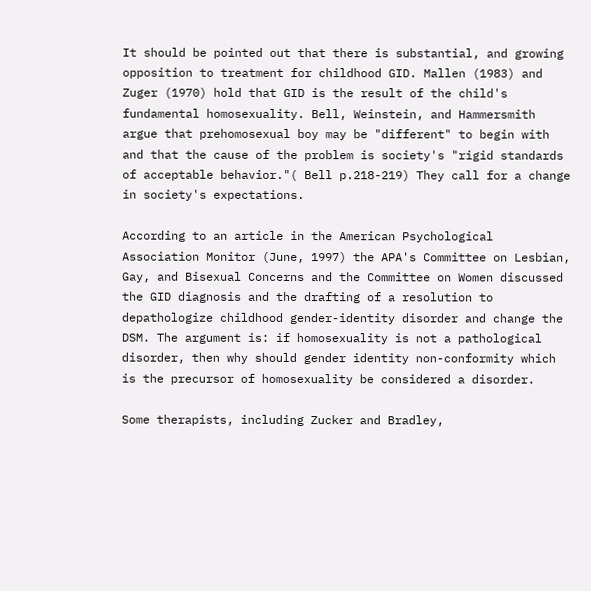It should be pointed out that there is substantial, and growing opposition to treatment for childhood GID. Mallen (1983) and Zuger (1970) hold that GID is the result of the child's fundamental homosexuality. Bell, Weinstein, and Hammersmith argue that prehomosexual boy may be "different" to begin with and that the cause of the problem is society's "rigid standards of acceptable behavior."( Bell p.218-219) They call for a change in society's expectations.

According to an article in the American Psychological Association Monitor (June, 1997) the APA's Committee on Lesbian, Gay, and Bisexual Concerns and the Committee on Women discussed the GID diagnosis and the drafting of a resolution to depathologize childhood gender-identity disorder and change the DSM. The argument is: if homosexuality is not a pathological disorder, then why should gender identity non-conformity which is the precursor of homosexuality be considered a disorder.

Some therapists, including Zucker and Bradley,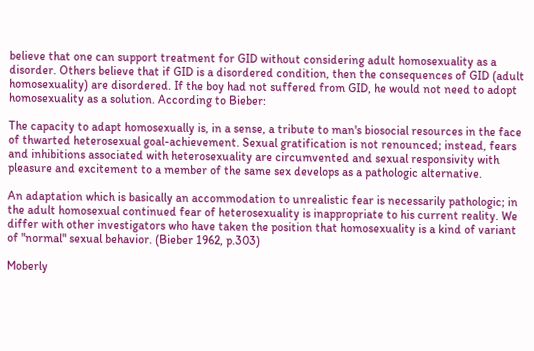believe that one can support treatment for GID without considering adult homosexuality as a disorder. Others believe that if GID is a disordered condition, then the consequences of GID (adult homosexuality) are disordered. If the boy had not suffered from GID, he would not need to adopt homosexuality as a solution. According to Bieber:

The capacity to adapt homosexually is, in a sense, a tribute to man's biosocial resources in the face of thwarted heterosexual goal-achievement. Sexual gratification is not renounced; instead, fears and inhibitions associated with heterosexuality are circumvented and sexual responsivity with pleasure and excitement to a member of the same sex develops as a pathologic alternative.

An adaptation which is basically an accommodation to unrealistic fear is necessarily pathologic; in the adult homosexual continued fear of heterosexuality is inappropriate to his current reality. We differ with other investigators who have taken the position that homosexuality is a kind of variant of "normal" sexual behavior. (Bieber 1962, p.303)

Moberly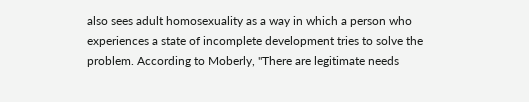also sees adult homosexuality as a way in which a person who experiences a state of incomplete development tries to solve the problem. According to Moberly, "There are legitimate needs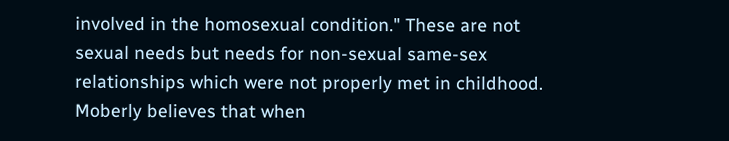involved in the homosexual condition." These are not sexual needs but needs for non-sexual same-sex relationships which were not properly met in childhood. Moberly believes that when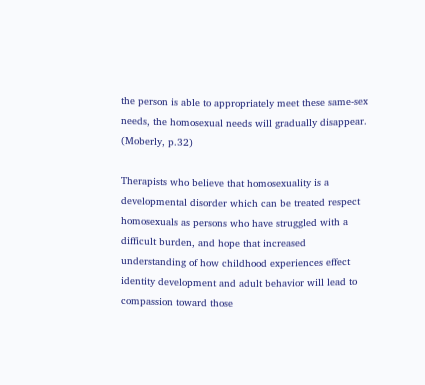the person is able to appropriately meet these same-sex needs, the homosexual needs will gradually disappear. (Moberly, p.32)

Therapists who believe that homosexuality is a developmental disorder which can be treated respect homosexuals as persons who have struggled with a difficult burden, and hope that increased understanding of how childhood experiences effect identity development and adult behavior will lead to compassion toward those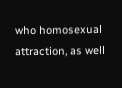who homosexual attraction, as well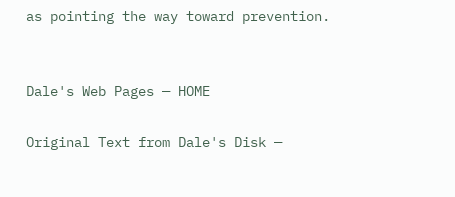as pointing the way toward prevention.


Dale's Web Pages — HOME

Original Text from Dale's Disk —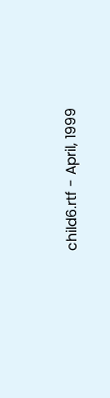child6.rtf - April, 1999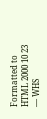Formatted to HTML 2000 10 23 — WHS